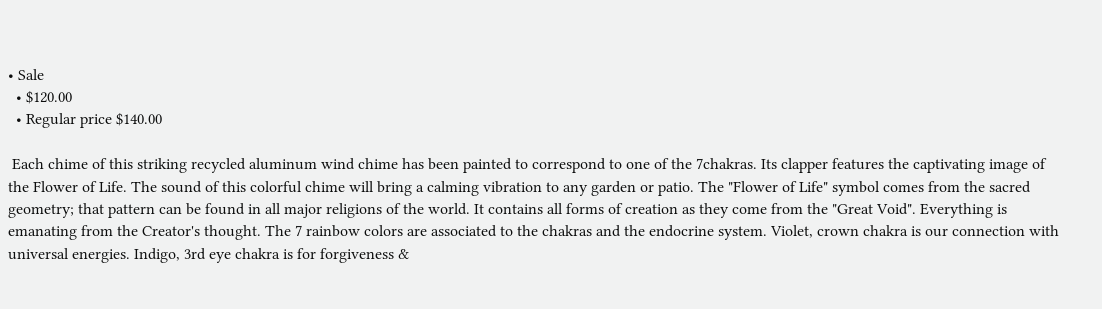• Sale
  • $120.00
  • Regular price $140.00

 Each chime of this striking recycled aluminum wind chime has been painted to correspond to one of the 7chakras. Its clapper features the captivating image of the Flower of Life. The sound of this colorful chime will bring a calming vibration to any garden or patio. The "Flower of Life" symbol comes from the sacred geometry; that pattern can be found in all major religions of the world. It contains all forms of creation as they come from the "Great Void". Everything is emanating from the Creator's thought. The 7 rainbow colors are associated to the chakras and the endocrine system. Violet, crown chakra is our connection with universal energies. Indigo, 3rd eye chakra is for forgiveness &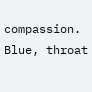compassion. Blue, throat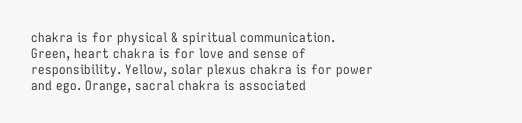chakra is for physical & spiritual communication. Green, heart chakra is for love and sense of responsibility. Yellow, solar plexus chakra is for power and ego. Orange, sacral chakra is associated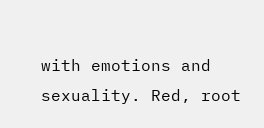with emotions and sexuality. Red, root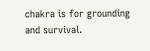chakra is for grounding and survival.